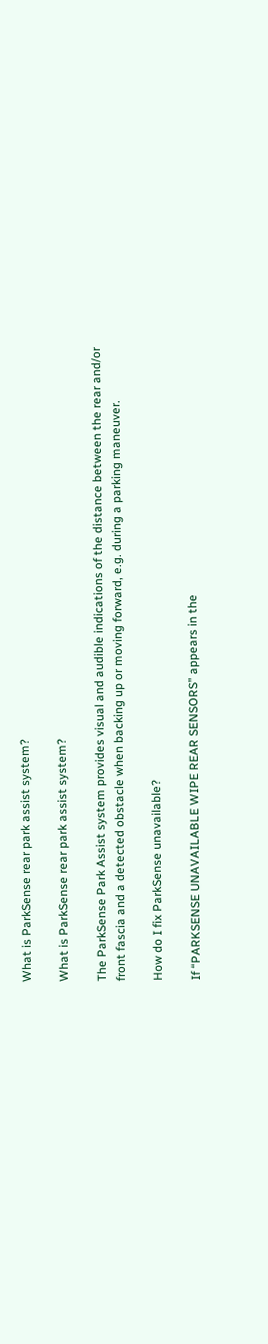What is ParkSense rear park assist system?

What is ParkSense rear park assist system?

The ParkSense Park Assist system provides visual and audible indications of the distance between the rear and/or front fascia and a detected obstacle when backing up or moving forward, e.g. during a parking maneuver.

How do I fix ParkSense unavailable?

If “PARKSENSE UNAVAILABLE WIPE REAR SENSORS” appears in the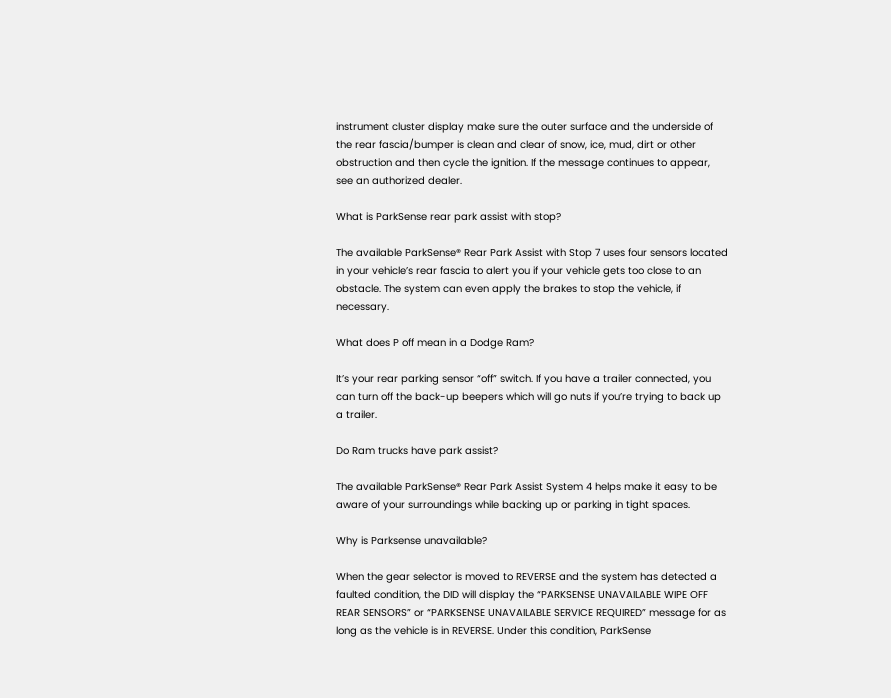instrument cluster display make sure the outer surface and the underside of the rear fascia/bumper is clean and clear of snow, ice, mud, dirt or other obstruction and then cycle the ignition. If the message continues to appear, see an authorized dealer.

What is ParkSense rear park assist with stop?

The available ParkSense® Rear Park Assist with Stop 7 uses four sensors located in your vehicle’s rear fascia to alert you if your vehicle gets too close to an obstacle. The system can even apply the brakes to stop the vehicle, if necessary.

What does P off mean in a Dodge Ram?

It’s your rear parking sensor “off” switch. If you have a trailer connected, you can turn off the back-up beepers which will go nuts if you’re trying to back up a trailer.

Do Ram trucks have park assist?

The available ParkSense® Rear Park Assist System 4 helps make it easy to be aware of your surroundings while backing up or parking in tight spaces.

Why is Parksense unavailable?

When the gear selector is moved to REVERSE and the system has detected a faulted condition, the DID will display the “PARKSENSE UNAVAILABLE WIPE OFF REAR SENSORS” or “PARKSENSE UNAVAILABLE SERVICE REQUIRED” message for as long as the vehicle is in REVERSE. Under this condition, ParkSense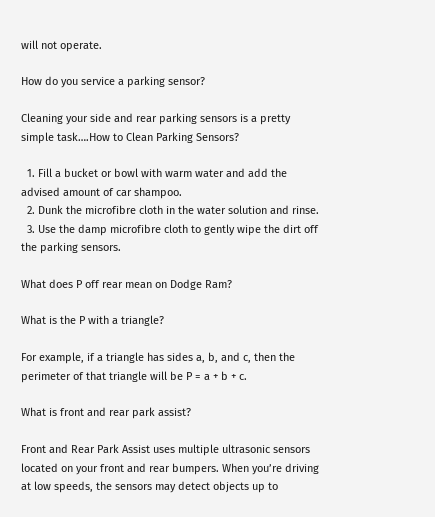will not operate.

How do you service a parking sensor?

Cleaning your side and rear parking sensors is a pretty simple task….How to Clean Parking Sensors?

  1. Fill a bucket or bowl with warm water and add the advised amount of car shampoo.
  2. Dunk the microfibre cloth in the water solution and rinse.
  3. Use the damp microfibre cloth to gently wipe the dirt off the parking sensors.

What does P off rear mean on Dodge Ram?

What is the P with a triangle?

For example, if a triangle has sides a, b, and c, then the perimeter of that triangle will be P = a + b + c.

What is front and rear park assist?

Front and Rear Park Assist uses multiple ultrasonic sensors located on your front and rear bumpers. When you’re driving at low speeds, the sensors may detect objects up to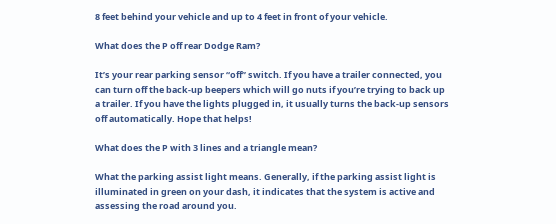8 feet behind your vehicle and up to 4 feet in front of your vehicle.

What does the P off rear Dodge Ram?

It’s your rear parking sensor “off” switch. If you have a trailer connected, you can turn off the back-up beepers which will go nuts if you’re trying to back up a trailer. If you have the lights plugged in, it usually turns the back-up sensors off automatically. Hope that helps!

What does the P with 3 lines and a triangle mean?

What the parking assist light means. Generally, if the parking assist light is illuminated in green on your dash, it indicates that the system is active and assessing the road around you.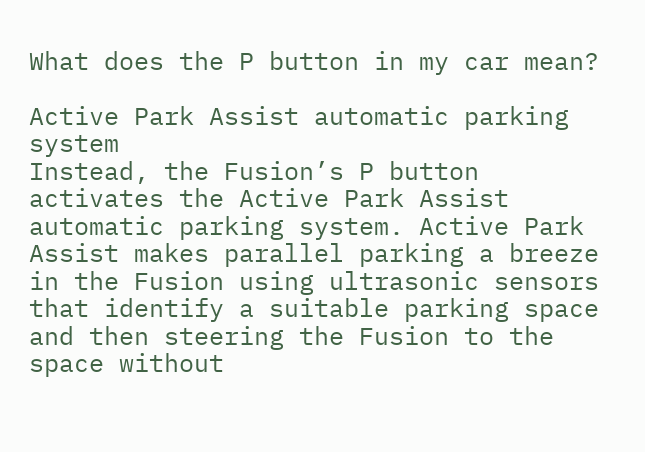What does the P button in my car mean?

Active Park Assist automatic parking system
Instead, the Fusion’s P button activates the Active Park Assist automatic parking system. Active Park Assist makes parallel parking a breeze in the Fusion using ultrasonic sensors that identify a suitable parking space and then steering the Fusion to the space without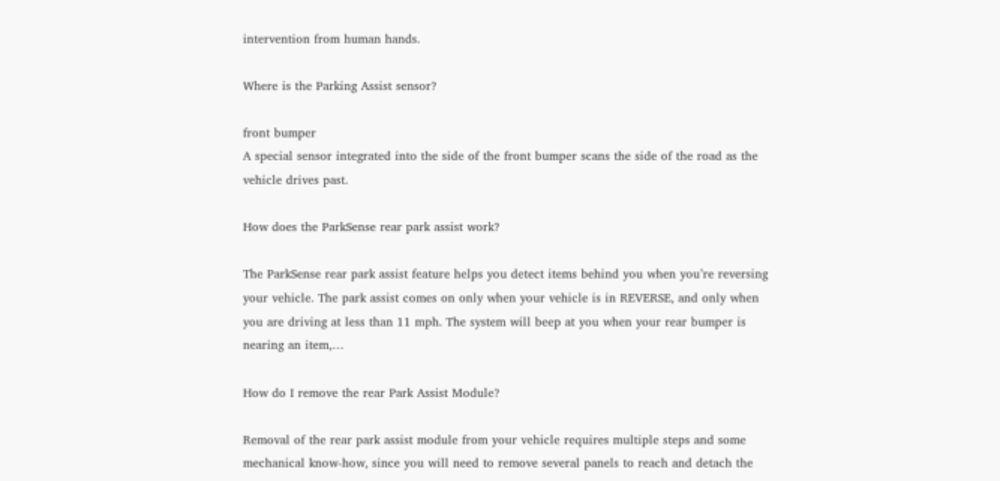intervention from human hands.

Where is the Parking Assist sensor?

front bumper
A special sensor integrated into the side of the front bumper scans the side of the road as the vehicle drives past.

How does the ParkSense rear park assist work?

The ParkSense rear park assist feature helps you detect items behind you when you’re reversing your vehicle. The park assist comes on only when your vehicle is in REVERSE, and only when you are driving at less than 11 mph. The system will beep at you when your rear bumper is nearing an item,…

How do I remove the rear Park Assist Module?

Removal of the rear park assist module from your vehicle requires multiple steps and some mechanical know-how, since you will need to remove several panels to reach and detach the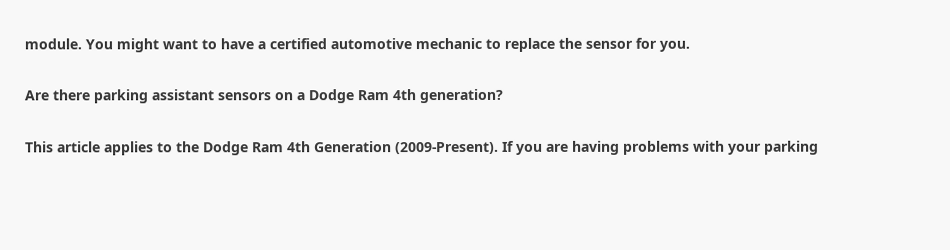module. You might want to have a certified automotive mechanic to replace the sensor for you.

Are there parking assistant sensors on a Dodge Ram 4th generation?

This article applies to the Dodge Ram 4th Generation (2009-Present). If you are having problems with your parking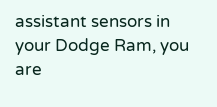assistant sensors in your Dodge Ram, you are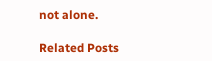not alone.

Related Posts